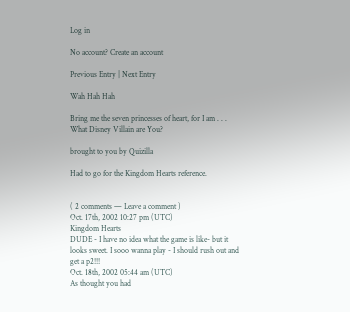Log in

No account? Create an account

Previous Entry | Next Entry

Wah Hah Hah

Bring me the seven princesses of heart, for I am . . .
What Disney Villain are You?

brought to you by Quizilla

Had to go for the Kingdom Hearts reference.


( 2 comments — Leave a comment )
Oct. 17th, 2002 10:27 pm (UTC)
Kingdom Hearts
DUDE - I have no idea what the game is like- but it looks sweet. I sooo wanna play - I should rush out and get a p2!!!
Oct. 18th, 2002 05:44 am (UTC)
As thought you had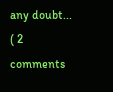any doubt...
( 2 comments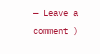— Leave a comment )